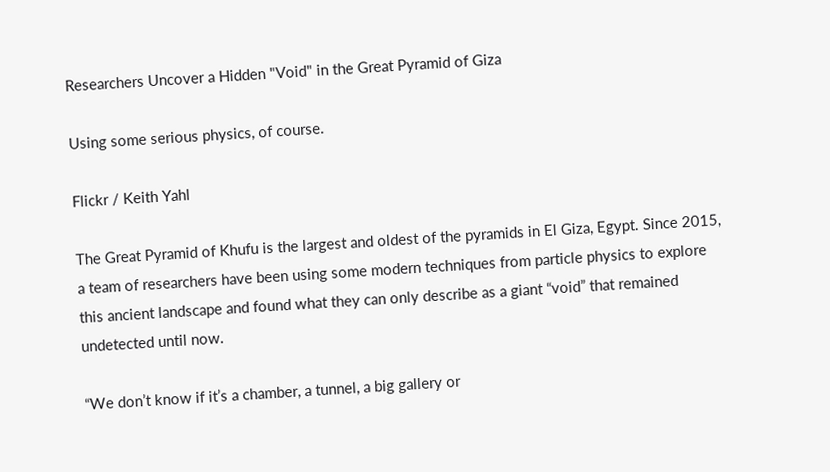Researchers Uncover a Hidden "Void" in the Great Pyramid of Giza

Using some serious physics, of course.

Flickr / Keith Yahl

The Great Pyramid of Khufu is the largest and oldest of the pyramids in El Giza, Egypt. Since 2015, a team of researchers have been using some modern techniques from particle physics to explore this ancient landscape and found what they can only describe as a giant “void” that remained undetected until now.

“We don’t know if it’s a chamber, a tunnel, a big gallery or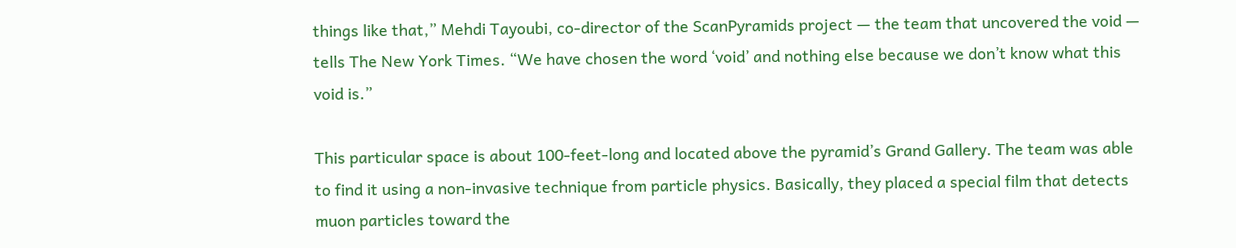things like that,” Mehdi Tayoubi, co-director of the ScanPyramids project — the team that uncovered the void — tells The New York Times. “We have chosen the word ‘void’ and nothing else because we don’t know what this void is.”

This particular space is about 100-feet-long and located above the pyramid’s Grand Gallery. The team was able to find it using a non-invasive technique from particle physics. Basically, they placed a special film that detects muon particles toward the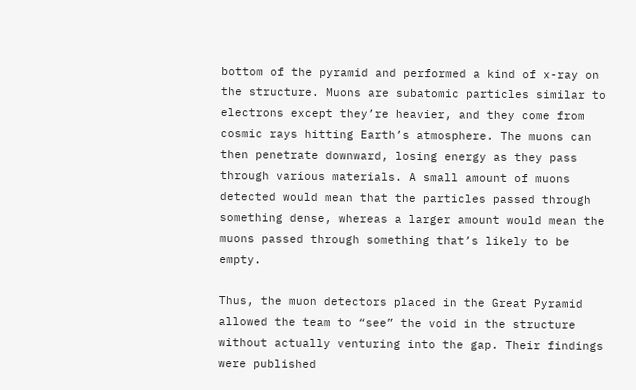bottom of the pyramid and performed a kind of x-ray on the structure. Muons are subatomic particles similar to electrons except they’re heavier, and they come from cosmic rays hitting Earth’s atmosphere. The muons can then penetrate downward, losing energy as they pass through various materials. A small amount of muons detected would mean that the particles passed through something dense, whereas a larger amount would mean the muons passed through something that’s likely to be empty.

Thus, the muon detectors placed in the Great Pyramid allowed the team to “see” the void in the structure without actually venturing into the gap. Their findings were published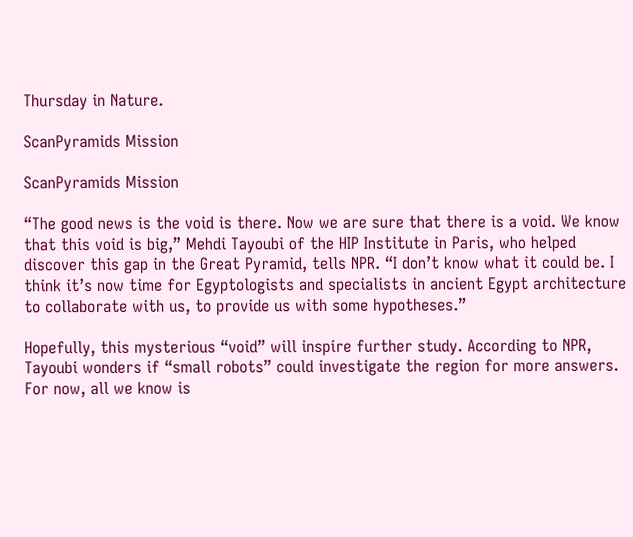Thursday in Nature.

ScanPyramids Mission

ScanPyramids Mission

“The good news is the void is there. Now we are sure that there is a void. We know that this void is big,” Mehdi Tayoubi of the HIP Institute in Paris, who helped discover this gap in the Great Pyramid, tells NPR. “I don’t know what it could be. I think it’s now time for Egyptologists and specialists in ancient Egypt architecture to collaborate with us, to provide us with some hypotheses.”

Hopefully, this mysterious “void” will inspire further study. According to NPR, Tayoubi wonders if “small robots” could investigate the region for more answers. For now, all we know is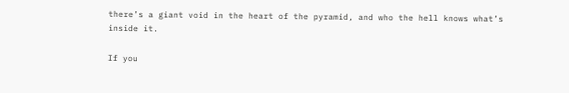there’s a giant void in the heart of the pyramid, and who the hell knows what’s inside it.

If you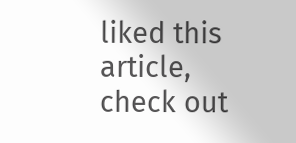liked this article, check out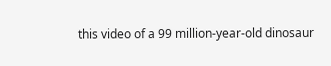this video of a 99 million-year-old dinosaur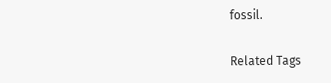fossil.

Related Tags